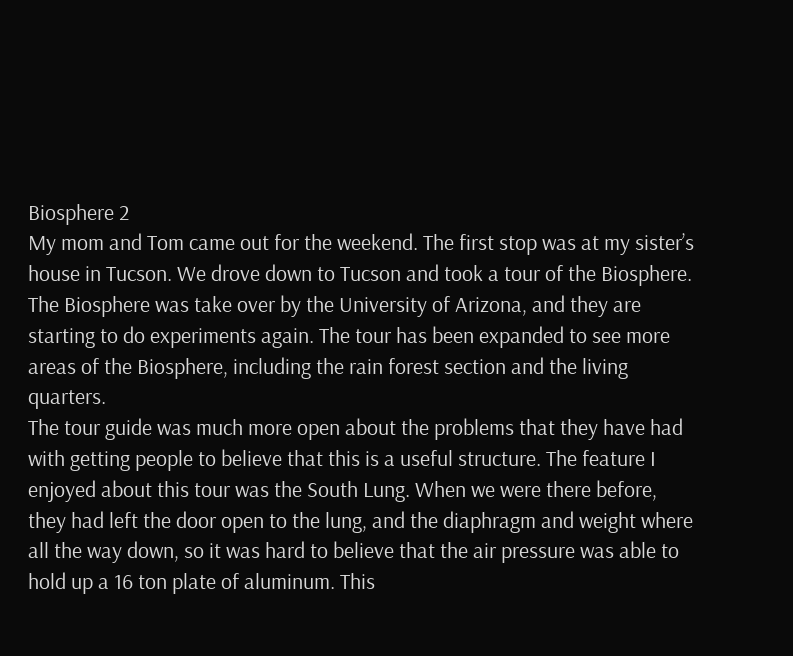Biosphere 2
My mom and Tom came out for the weekend. The first stop was at my sister’s house in Tucson. We drove down to Tucson and took a tour of the Biosphere. The Biosphere was take over by the University of Arizona, and they are starting to do experiments again. The tour has been expanded to see more areas of the Biosphere, including the rain forest section and the living quarters.
The tour guide was much more open about the problems that they have had with getting people to believe that this is a useful structure. The feature I enjoyed about this tour was the South Lung. When we were there before, they had left the door open to the lung, and the diaphragm and weight where all the way down, so it was hard to believe that the air pressure was able to hold up a 16 ton plate of aluminum. This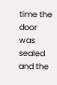time the door was sealed and the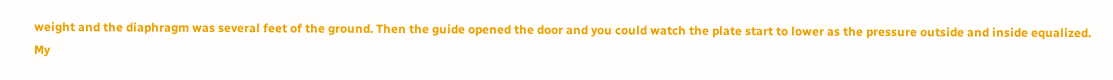weight and the diaphragm was several feet of the ground. Then the guide opened the door and you could watch the plate start to lower as the pressure outside and inside equalized.
My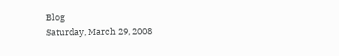Blog
Saturday, March 29, 2008